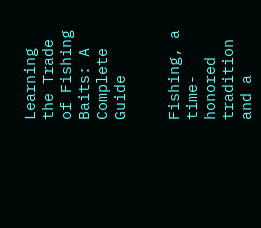Learning the Trade of Fishing Baits: A Complete Guide


Fishing, a time-honored tradition and a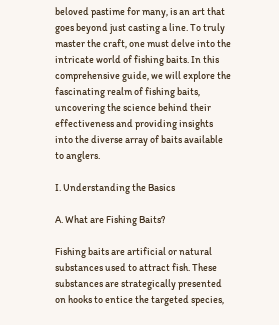beloved pastime for many, is an art that goes beyond just casting a line. To truly master the craft, one must delve into the intricate world of fishing baits. In this comprehensive guide, we will explore the fascinating realm of fishing baits, uncovering the science behind their effectiveness and providing insights into the diverse array of baits available to anglers.

I. Understanding the Basics

A. What are Fishing Baits?

Fishing baits are artificial or natural substances used to attract fish. These substances are strategically presented on hooks to entice the targeted species,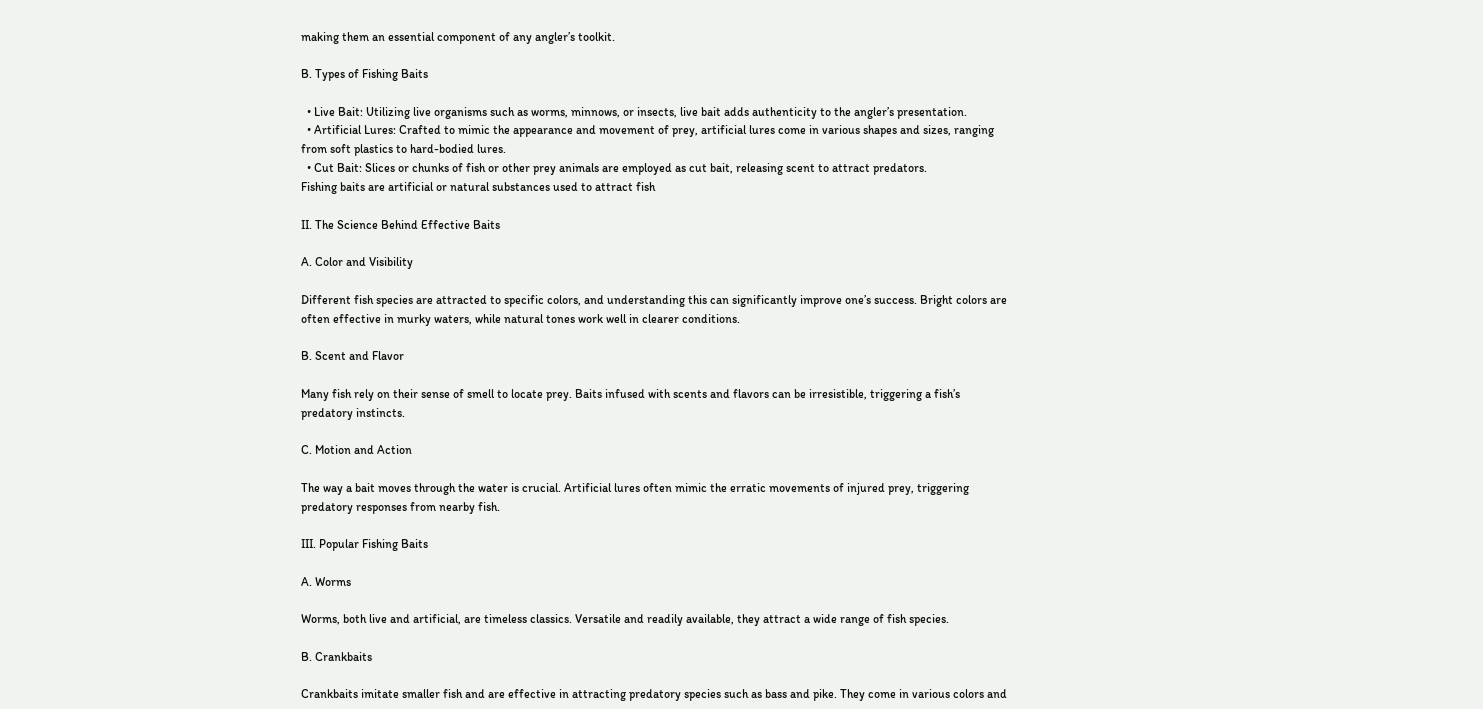making them an essential component of any angler’s toolkit.

B. Types of Fishing Baits

  • Live Bait: Utilizing live organisms such as worms, minnows, or insects, live bait adds authenticity to the angler’s presentation.
  • Artificial Lures: Crafted to mimic the appearance and movement of prey, artificial lures come in various shapes and sizes, ranging from soft plastics to hard-bodied lures.
  • Cut Bait: Slices or chunks of fish or other prey animals are employed as cut bait, releasing scent to attract predators.
Fishing baits are artificial or natural substances used to attract fish

II. The Science Behind Effective Baits

A. Color and Visibility

Different fish species are attracted to specific colors, and understanding this can significantly improve one’s success. Bright colors are often effective in murky waters, while natural tones work well in clearer conditions.

B. Scent and Flavor

Many fish rely on their sense of smell to locate prey. Baits infused with scents and flavors can be irresistible, triggering a fish’s predatory instincts.

C. Motion and Action

The way a bait moves through the water is crucial. Artificial lures often mimic the erratic movements of injured prey, triggering predatory responses from nearby fish.

III. Popular Fishing Baits

A. Worms

Worms, both live and artificial, are timeless classics. Versatile and readily available, they attract a wide range of fish species.

B. Crankbaits

Crankbaits imitate smaller fish and are effective in attracting predatory species such as bass and pike. They come in various colors and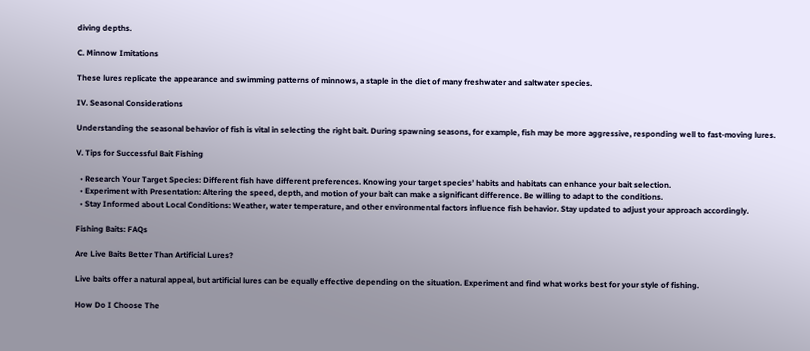diving depths.

C. Minnow Imitations

These lures replicate the appearance and swimming patterns of minnows, a staple in the diet of many freshwater and saltwater species.

IV. Seasonal Considerations

Understanding the seasonal behavior of fish is vital in selecting the right bait. During spawning seasons, for example, fish may be more aggressive, responding well to fast-moving lures.

V. Tips for Successful Bait Fishing

  • Research Your Target Species: Different fish have different preferences. Knowing your target species’ habits and habitats can enhance your bait selection.
  • Experiment with Presentation: Altering the speed, depth, and motion of your bait can make a significant difference. Be willing to adapt to the conditions.
  • Stay Informed about Local Conditions: Weather, water temperature, and other environmental factors influence fish behavior. Stay updated to adjust your approach accordingly.

Fishing Baits: FAQs

Are Live Baits Better Than Artificial Lures?

Live baits offer a natural appeal, but artificial lures can be equally effective depending on the situation. Experiment and find what works best for your style of fishing.

How Do I Choose The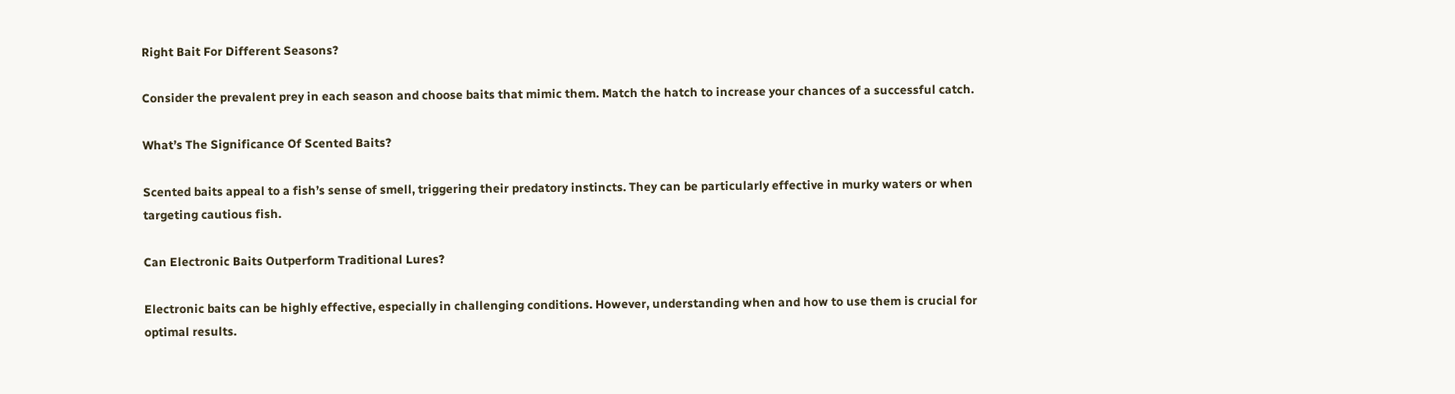Right Bait For Different Seasons?

Consider the prevalent prey in each season and choose baits that mimic them. Match the hatch to increase your chances of a successful catch.

What’s The Significance Of Scented Baits?

Scented baits appeal to a fish’s sense of smell, triggering their predatory instincts. They can be particularly effective in murky waters or when targeting cautious fish.

Can Electronic Baits Outperform Traditional Lures?

Electronic baits can be highly effective, especially in challenging conditions. However, understanding when and how to use them is crucial for optimal results.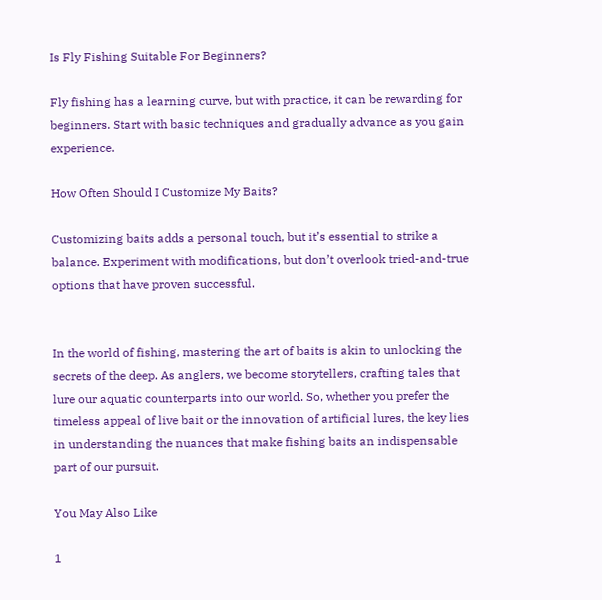Is Fly Fishing Suitable For Beginners?

Fly fishing has a learning curve, but with practice, it can be rewarding for beginners. Start with basic techniques and gradually advance as you gain experience.

How Often Should I Customize My Baits?

Customizing baits adds a personal touch, but it’s essential to strike a balance. Experiment with modifications, but don’t overlook tried-and-true options that have proven successful.


In the world of fishing, mastering the art of baits is akin to unlocking the secrets of the deep. As anglers, we become storytellers, crafting tales that lure our aquatic counterparts into our world. So, whether you prefer the timeless appeal of live bait or the innovation of artificial lures, the key lies in understanding the nuances that make fishing baits an indispensable part of our pursuit.

You May Also Like

1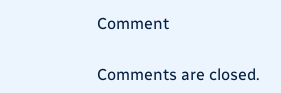Comment

Comments are closed.